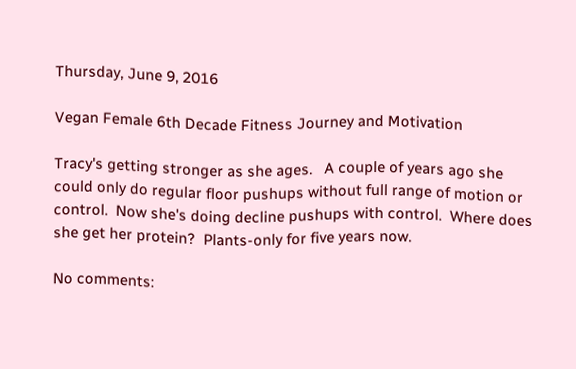Thursday, June 9, 2016

Vegan Female 6th Decade Fitness Journey and Motivation

Tracy's getting stronger as she ages.   A couple of years ago she could only do regular floor pushups without full range of motion or control.  Now she's doing decline pushups with control.  Where does she get her protein?  Plants-only for five years now.

No comments: